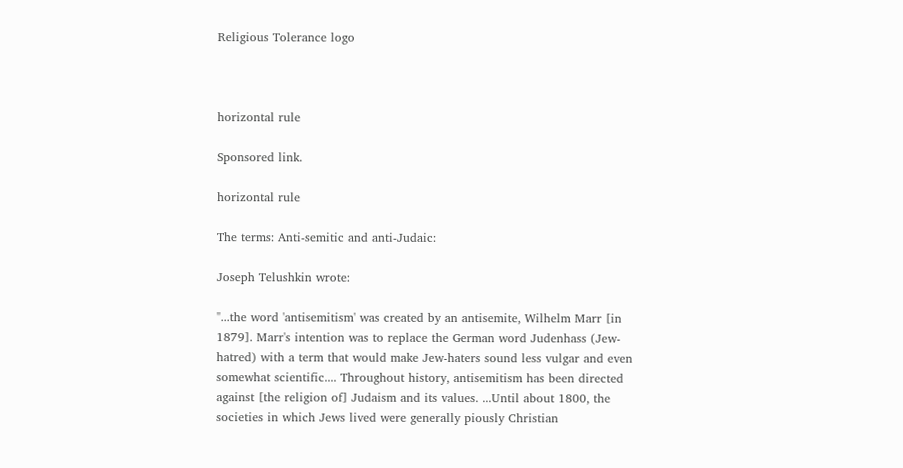Religious Tolerance logo



horizontal rule

Sponsored link.

horizontal rule

The terms: Anti-semitic and anti-Judaic:

Joseph Telushkin wrote:

"...the word 'antisemitism' was created by an antisemite, Wilhelm Marr [in 1879]. Marr's intention was to replace the German word Judenhass (Jew-hatred) with a term that would make Jew-haters sound less vulgar and even somewhat scientific.... Throughout history, antisemitism has been directed against [the religion of] Judaism and its values. ...Until about 1800, the societies in which Jews lived were generally piously Christian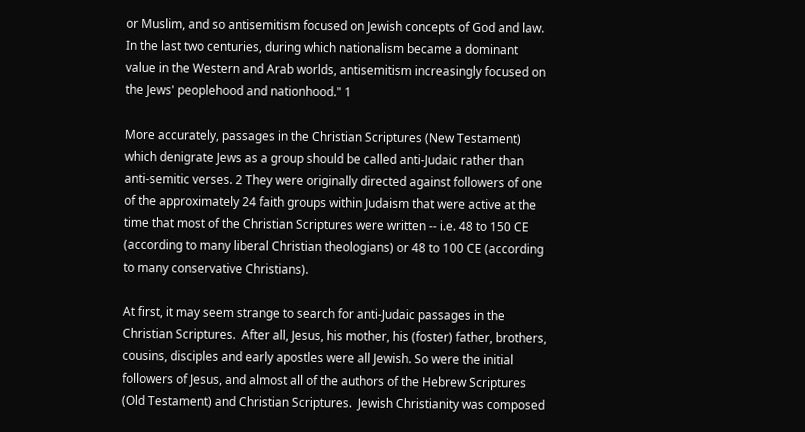or Muslim, and so antisemitism focused on Jewish concepts of God and law. In the last two centuries, during which nationalism became a dominant value in the Western and Arab worlds, antisemitism increasingly focused on the Jews' peoplehood and nationhood." 1

More accurately, passages in the Christian Scriptures (New Testament) which denigrate Jews as a group should be called anti-Judaic rather than anti-semitic verses. 2 They were originally directed against followers of one of the approximately 24 faith groups within Judaism that were active at the time that most of the Christian Scriptures were written -- i.e. 48 to 150 CE (according to many liberal Christian theologians) or 48 to 100 CE (according to many conservative Christians).

At first, it may seem strange to search for anti-Judaic passages in the Christian Scriptures.  After all, Jesus, his mother, his (foster) father, brothers, cousins, disciples and early apostles were all Jewish. So were the initial followers of Jesus, and almost all of the authors of the Hebrew Scriptures (Old Testament) and Christian Scriptures.  Jewish Christianity was composed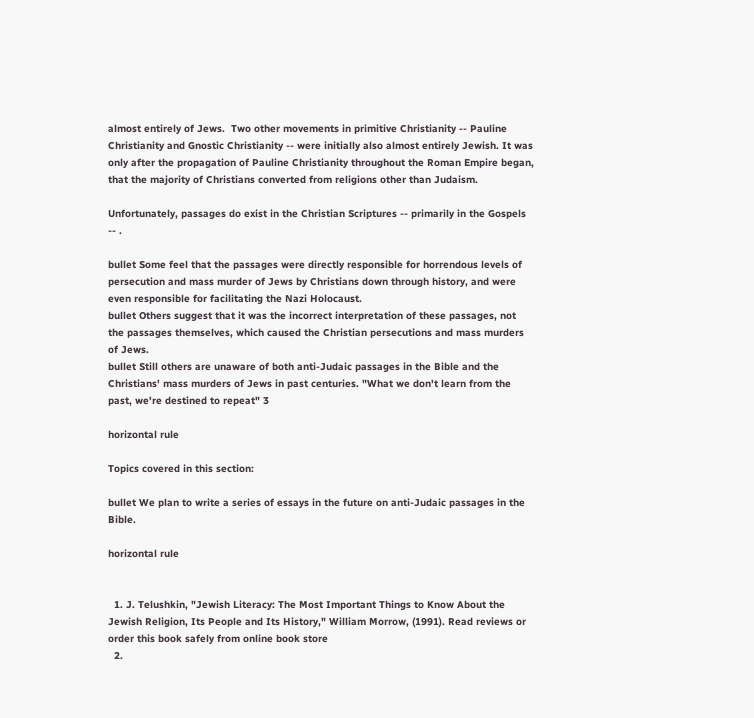almost entirely of Jews.  Two other movements in primitive Christianity -- Pauline Christianity and Gnostic Christianity -- were initially also almost entirely Jewish. It was only after the propagation of Pauline Christianity throughout the Roman Empire began, that the majority of Christians converted from religions other than Judaism.

Unfortunately, passages do exist in the Christian Scriptures -- primarily in the Gospels -- .

bullet Some feel that the passages were directly responsible for horrendous levels of persecution and mass murder of Jews by Christians down through history, and were even responsible for facilitating the Nazi Holocaust.
bullet Others suggest that it was the incorrect interpretation of these passages, not the passages themselves, which caused the Christian persecutions and mass murders of Jews.
bullet Still others are unaware of both anti-Judaic passages in the Bible and the Christians' mass murders of Jews in past centuries. "What we don't learn from the past, we're destined to repeat" 3

horizontal rule

Topics covered in this section:

bullet We plan to write a series of essays in the future on anti-Judaic passages in the Bible.

horizontal rule


  1. J. Telushkin, "Jewish Literacy: The Most Important Things to Know About the Jewish Religion, Its People and Its History," William Morrow, (1991). Read reviews or order this book safely from online book store
  2.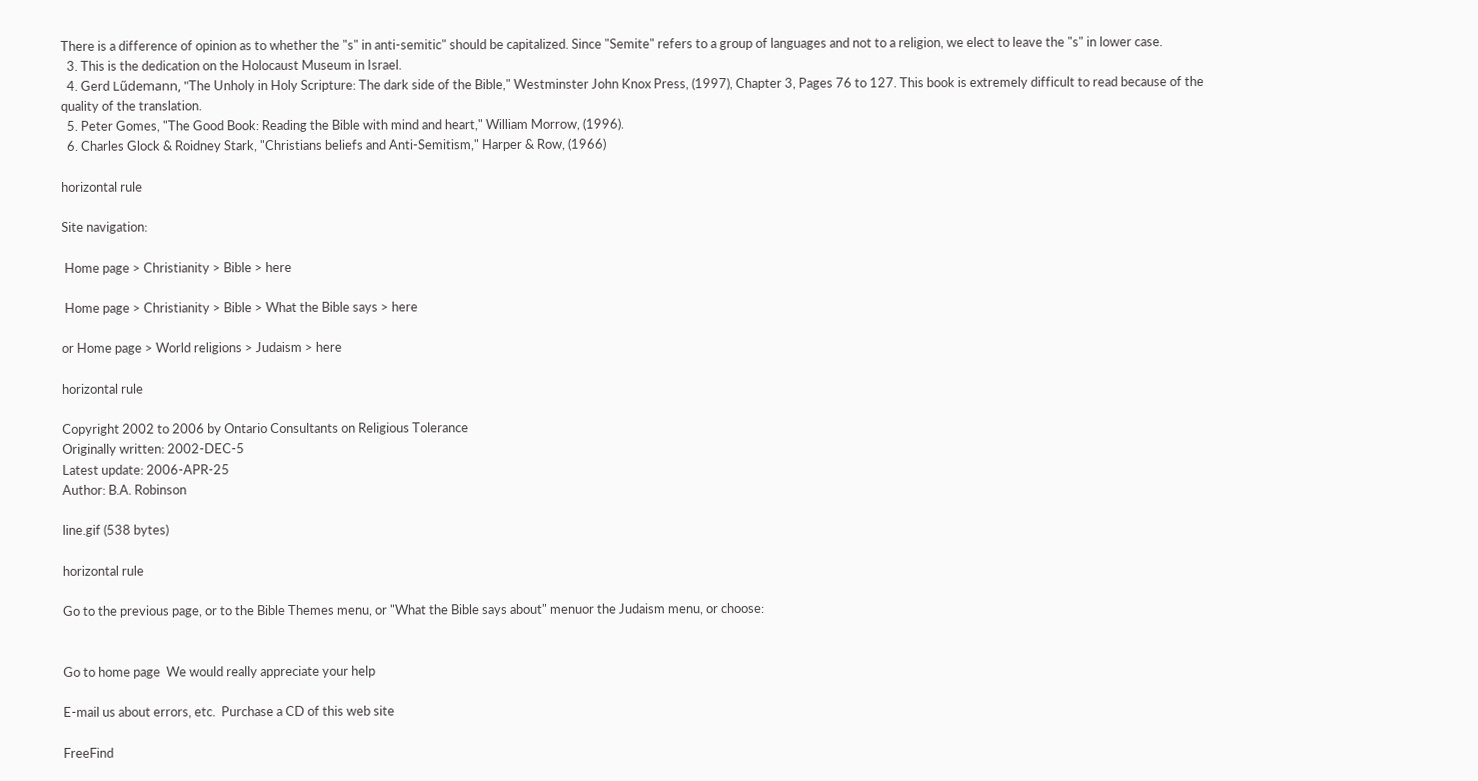There is a difference of opinion as to whether the "s" in anti-semitic" should be capitalized. Since "Semite" refers to a group of languages and not to a religion, we elect to leave the "s" in lower case.
  3. This is the dedication on the Holocaust Museum in Israel.
  4. Gerd Lűdemann, "The Unholy in Holy Scripture: The dark side of the Bible," Westminster John Knox Press, (1997), Chapter 3, Pages 76 to 127. This book is extremely difficult to read because of the quality of the translation.
  5. Peter Gomes, "The Good Book: Reading the Bible with mind and heart," William Morrow, (1996).
  6. Charles Glock & Roidney Stark, "Christians beliefs and Anti-Semitism," Harper & Row, (1966)

horizontal rule

Site navigation:

 Home page > Christianity > Bible > here

 Home page > Christianity > Bible > What the Bible says > here

or Home page > World religions > Judaism > here

horizontal rule

Copyright 2002 to 2006 by Ontario Consultants on Religious Tolerance
Originally written: 2002-DEC-5
Latest update: 2006-APR-25
Author: B.A. Robinson

line.gif (538 bytes)

horizontal rule

Go to the previous page, or to the Bible Themes menu, or "What the Bible says about" menuor the Judaism menu, or choose:


Go to home page  We would really appreciate your help

E-mail us about errors, etc.  Purchase a CD of this web site

FreeFind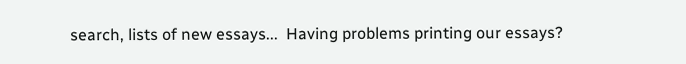search, lists of new essays...  Having problems printing our essays?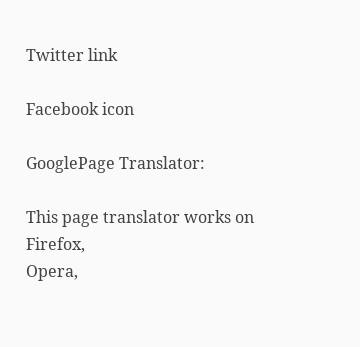Twitter link

Facebook icon

GooglePage Translator:

This page translator works on Firefox,
Opera,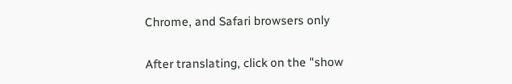Chrome, and Safari browsers only

After translating, click on the "show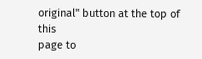original" button at the top of this
page to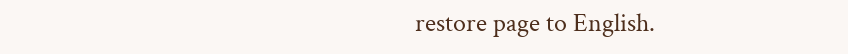restore page to English.